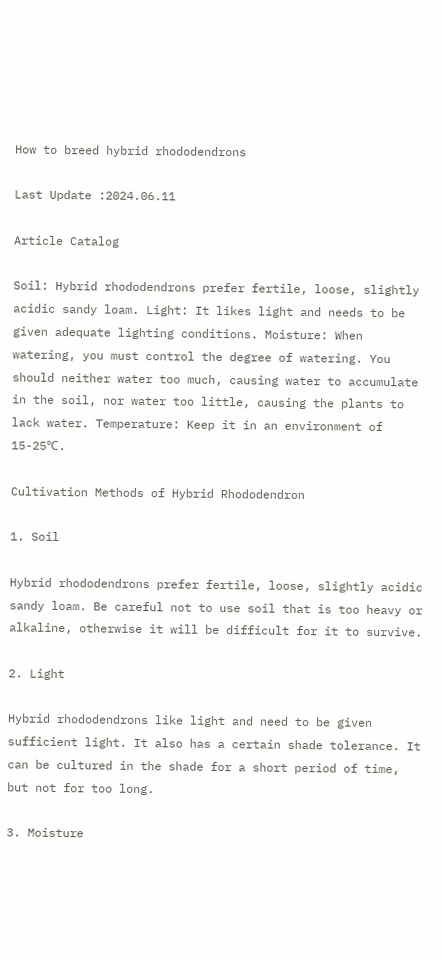How to breed hybrid rhododendrons

Last Update :2024.06.11

Article Catalog

Soil: Hybrid rhododendrons prefer fertile, loose, slightly acidic sandy loam. Light: It likes light and needs to be given adequate lighting conditions. Moisture: When watering, you must control the degree of watering. You should neither water too much, causing water to accumulate in the soil, nor water too little, causing the plants to lack water. Temperature: Keep it in an environment of 15-25℃.

Cultivation Methods of Hybrid Rhododendron

1. Soil

Hybrid rhododendrons prefer fertile, loose, slightly acidic sandy loam. Be careful not to use soil that is too heavy or alkaline, otherwise it will be difficult for it to survive.

2. Light

Hybrid rhododendrons like light and need to be given sufficient light. It also has a certain shade tolerance. It can be cultured in the shade for a short period of time, but not for too long.

3. Moisture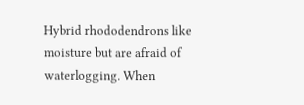Hybrid rhododendrons like moisture but are afraid of waterlogging. When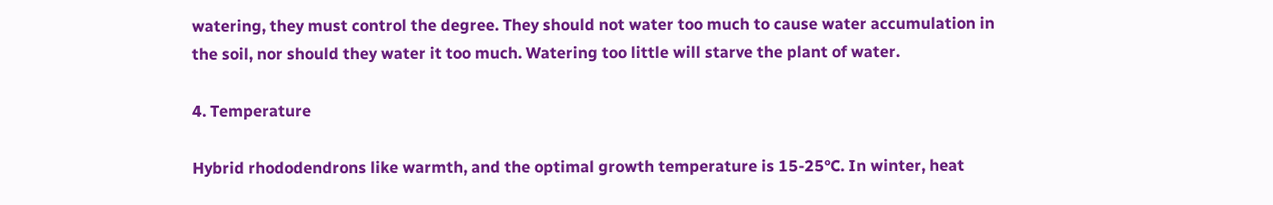watering, they must control the degree. They should not water too much to cause water accumulation in the soil, nor should they water it too much. Watering too little will starve the plant of water.

4. Temperature

Hybrid rhododendrons like warmth, and the optimal growth temperature is 15-25°C. In winter, heat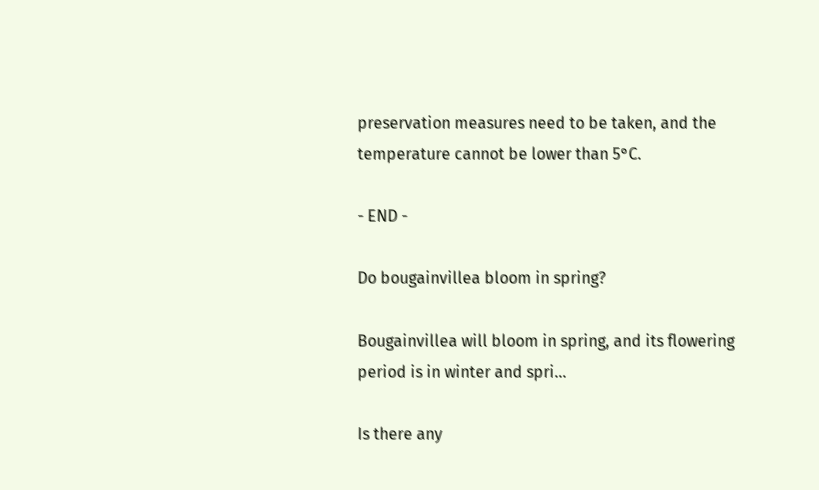preservation measures need to be taken, and the temperature cannot be lower than 5°C.

- END -

Do bougainvillea bloom in spring?

Bougainvillea will bloom in spring, and its flowering period is in winter and spri...

Is there any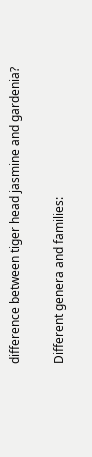difference between tiger head jasmine and gardenia?

Different genera and families: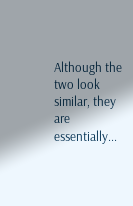Although the two look similar, they are essentially...